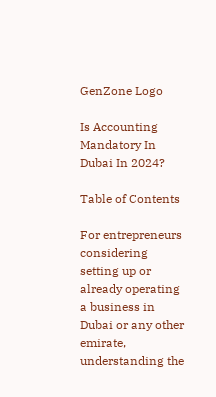GenZone Logo

Is Accounting Mandatory In Dubai In 2024?

Table of Contents

For entrepreneurs considering setting up or already operating a business in Dubai or any other emirate, understanding the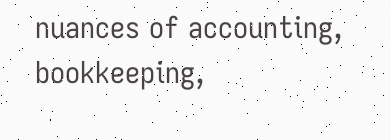nuances of accounting, bookkeeping,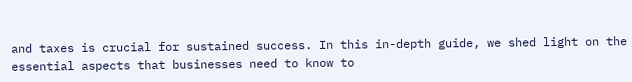and taxes is crucial for sustained success. In this in-depth guide, we shed light on the essential aspects that businesses need to know to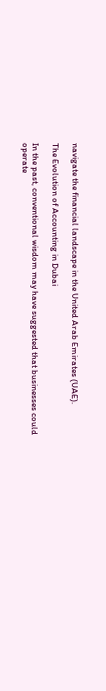navigate the financial landscape in the United Arab Emirates (UAE).

The Evolution of Accounting in Dubai

In the past, conventional wisdom may have suggested that businesses could operate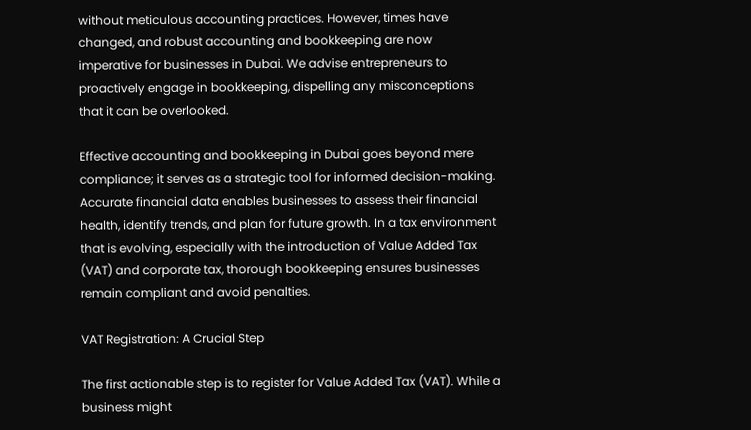without meticulous accounting practices. However, times have changed, and robust accounting and bookkeeping are now imperative for businesses in Dubai. We advise entrepreneurs to proactively engage in bookkeeping, dispelling any misconceptions that it can be overlooked.

Effective accounting and bookkeeping in Dubai goes beyond mere compliance; it serves as a strategic tool for informed decision-making. Accurate financial data enables businesses to assess their financial health, identify trends, and plan for future growth. In a tax environment that is evolving, especially with the introduction of Value Added Tax (VAT) and corporate tax, thorough bookkeeping ensures businesses remain compliant and avoid penalties.

VAT Registration: A Crucial Step

The first actionable step is to register for Value Added Tax (VAT). While a business might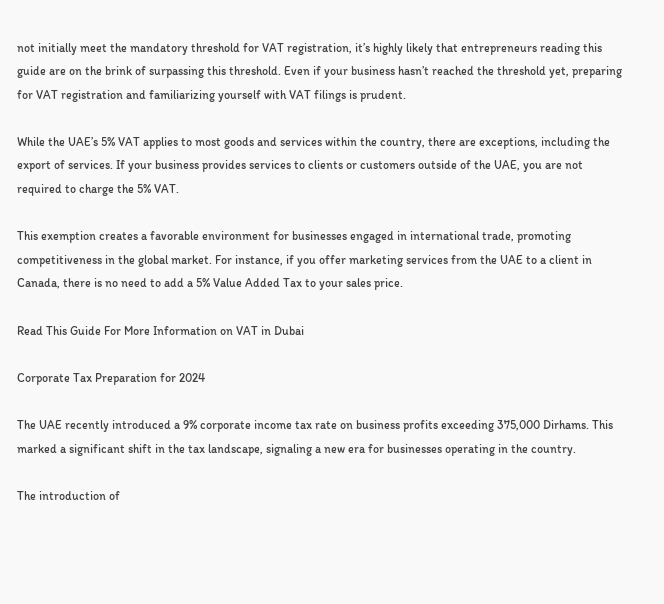not initially meet the mandatory threshold for VAT registration, it’s highly likely that entrepreneurs reading this guide are on the brink of surpassing this threshold. Even if your business hasn’t reached the threshold yet, preparing for VAT registration and familiarizing yourself with VAT filings is prudent.

While the UAE’s 5% VAT applies to most goods and services within the country, there are exceptions, including the export of services. If your business provides services to clients or customers outside of the UAE, you are not required to charge the 5% VAT.

This exemption creates a favorable environment for businesses engaged in international trade, promoting competitiveness in the global market. For instance, if you offer marketing services from the UAE to a client in Canada, there is no need to add a 5% Value Added Tax to your sales price.

Read This Guide For More Information on VAT in Dubai

Corporate Tax Preparation for 2024

The UAE recently introduced a 9% corporate income tax rate on business profits exceeding 375,000 Dirhams. This marked a significant shift in the tax landscape, signaling a new era for businesses operating in the country.

The introduction of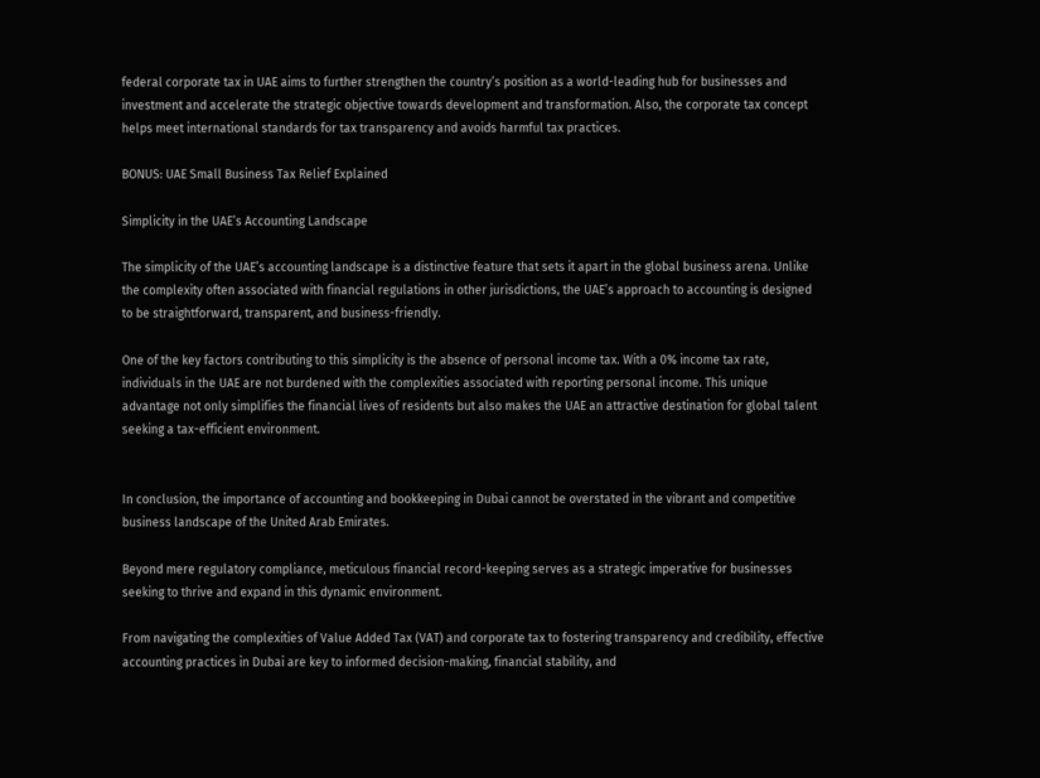federal corporate tax in UAE aims to further strengthen the country’s position as a world-leading hub for businesses and investment and accelerate the strategic objective towards development and transformation. Also, the corporate tax concept helps meet international standards for tax transparency and avoids harmful tax practices.

BONUS: UAE Small Business Tax Relief Explained

Simplicity in the UAE’s Accounting Landscape

The simplicity of the UAE’s accounting landscape is a distinctive feature that sets it apart in the global business arena. Unlike the complexity often associated with financial regulations in other jurisdictions, the UAE’s approach to accounting is designed to be straightforward, transparent, and business-friendly.

One of the key factors contributing to this simplicity is the absence of personal income tax. With a 0% income tax rate, individuals in the UAE are not burdened with the complexities associated with reporting personal income. This unique advantage not only simplifies the financial lives of residents but also makes the UAE an attractive destination for global talent seeking a tax-efficient environment.


In conclusion, the importance of accounting and bookkeeping in Dubai cannot be overstated in the vibrant and competitive business landscape of the United Arab Emirates.

Beyond mere regulatory compliance, meticulous financial record-keeping serves as a strategic imperative for businesses seeking to thrive and expand in this dynamic environment.

From navigating the complexities of Value Added Tax (VAT) and corporate tax to fostering transparency and credibility, effective accounting practices in Dubai are key to informed decision-making, financial stability, and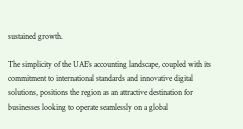sustained growth.

The simplicity of the UAE’s accounting landscape, coupled with its commitment to international standards and innovative digital solutions, positions the region as an attractive destination for businesses looking to operate seamlessly on a global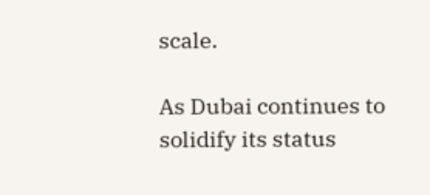scale.

As Dubai continues to solidify its status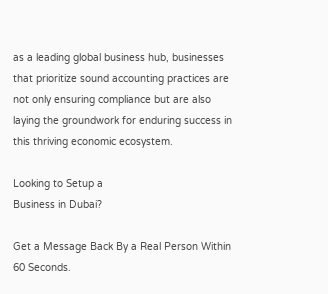as a leading global business hub, businesses that prioritize sound accounting practices are not only ensuring compliance but are also laying the groundwork for enduring success in this thriving economic ecosystem.

Looking to Setup a
Business in Dubai?

Get a Message Back By a Real Person Within 60 Seconds.